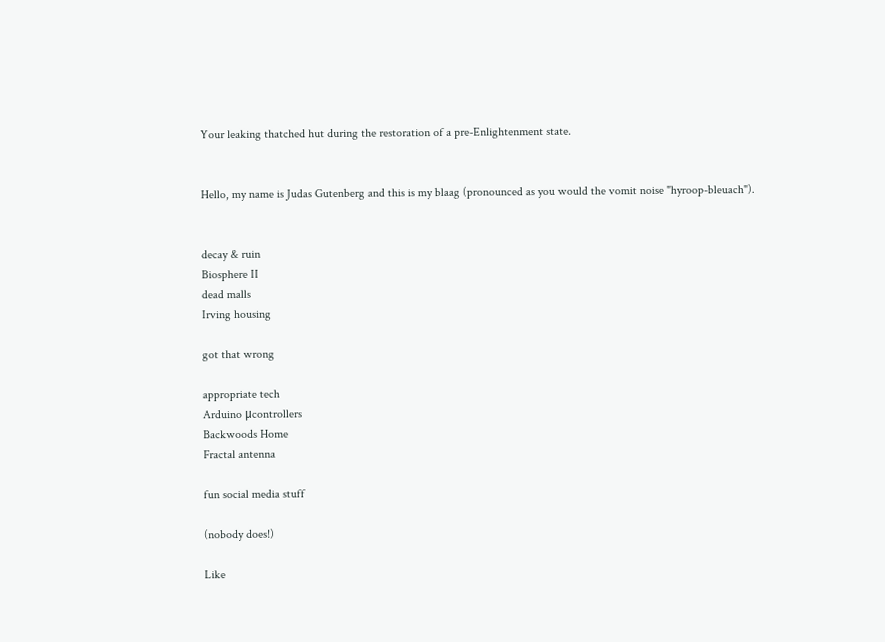Your leaking thatched hut during the restoration of a pre-Enlightenment state.


Hello, my name is Judas Gutenberg and this is my blaag (pronounced as you would the vomit noise "hyroop-bleuach").


decay & ruin
Biosphere II
dead malls
Irving housing

got that wrong

appropriate tech
Arduino μcontrollers
Backwoods Home
Fractal antenna

fun social media stuff

(nobody does!)

Like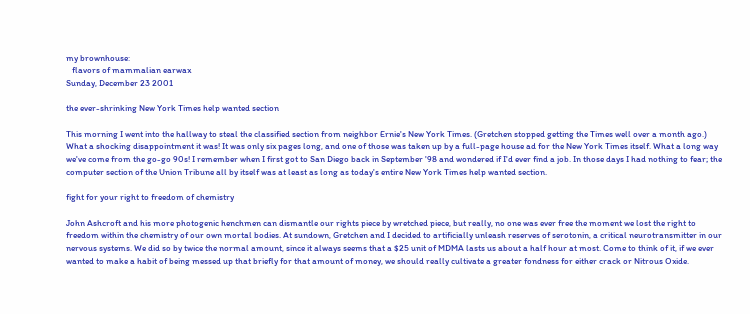my brownhouse:
   flavors of mammalian earwax
Sunday, December 23 2001

the ever-shrinking New York Times help wanted section

This morning I went into the hallway to steal the classified section from neighbor Ernie's New York Times. (Gretchen stopped getting the Times well over a month ago.) What a shocking disappointment it was! It was only six pages long, and one of those was taken up by a full-page house ad for the New York Times itself. What a long way we've come from the go-go 90s! I remember when I first got to San Diego back in September '98 and wondered if I'd ever find a job. In those days I had nothing to fear; the computer section of the Union Tribune all by itself was at least as long as today's entire New York Times help wanted section.

fight for your right to freedom of chemistry

John Ashcroft and his more photogenic henchmen can dismantle our rights piece by wretched piece, but really, no one was ever free the moment we lost the right to freedom within the chemistry of our own mortal bodies. At sundown, Gretchen and I decided to artificially unleash reserves of serotonin, a critical neurotransmitter in our nervous systems. We did so by twice the normal amount, since it always seems that a $25 unit of MDMA lasts us about a half hour at most. Come to think of it, if we ever wanted to make a habit of being messed up that briefly for that amount of money, we should really cultivate a greater fondness for either crack or Nitrous Oxide.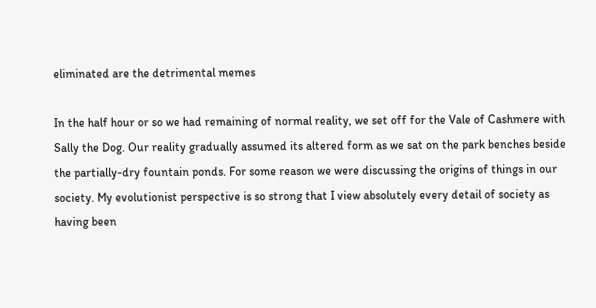eliminated are the detrimental memes

In the half hour or so we had remaining of normal reality, we set off for the Vale of Cashmere with Sally the Dog. Our reality gradually assumed its altered form as we sat on the park benches beside the partially-dry fountain ponds. For some reason we were discussing the origins of things in our society. My evolutionist perspective is so strong that I view absolutely every detail of society as having been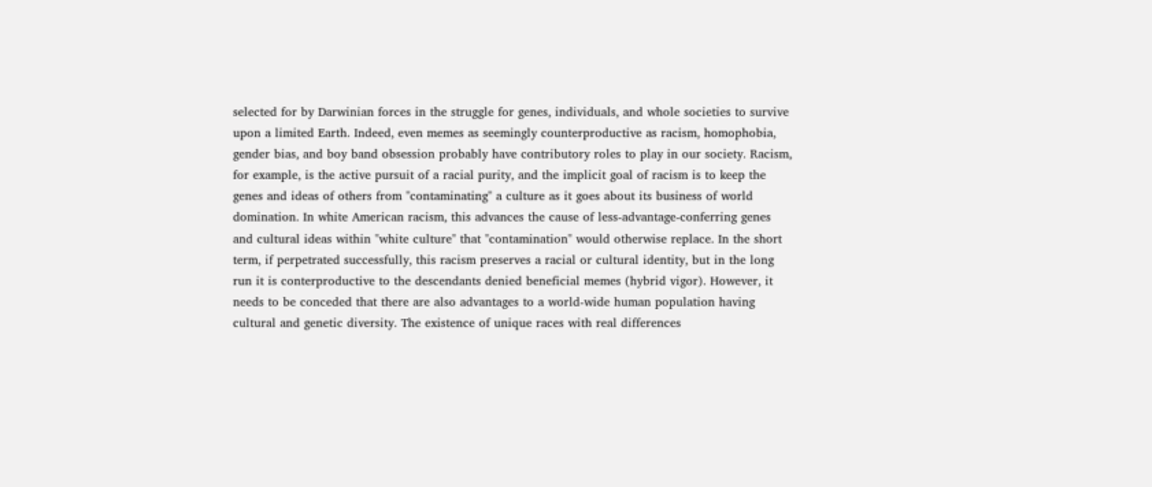selected for by Darwinian forces in the struggle for genes, individuals, and whole societies to survive upon a limited Earth. Indeed, even memes as seemingly counterproductive as racism, homophobia, gender bias, and boy band obsession probably have contributory roles to play in our society. Racism, for example, is the active pursuit of a racial purity, and the implicit goal of racism is to keep the genes and ideas of others from "contaminating" a culture as it goes about its business of world domination. In white American racism, this advances the cause of less-advantage-conferring genes and cultural ideas within "white culture" that "contamination" would otherwise replace. In the short term, if perpetrated successfully, this racism preserves a racial or cultural identity, but in the long run it is conterproductive to the descendants denied beneficial memes (hybrid vigor). However, it needs to be conceded that there are also advantages to a world-wide human population having cultural and genetic diversity. The existence of unique races with real differences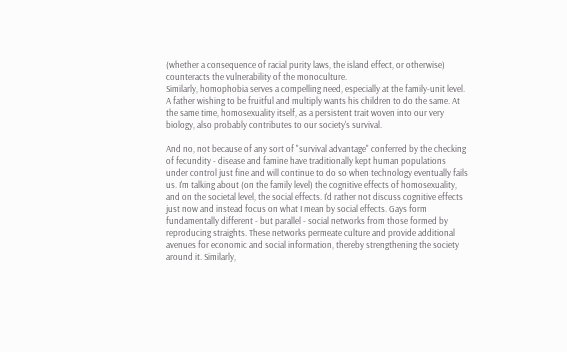(whether a consequence of racial purity laws, the island effect, or otherwise) counteracts the vulnerability of the monoculture.
Similarly, homophobia serves a compelling need, especially at the family-unit level. A father wishing to be fruitful and multiply wants his children to do the same. At the same time, homosexuality itself, as a persistent trait woven into our very biology, also probably contributes to our society's survival.

And no, not because of any sort of "survival advantage" conferred by the checking of fecundity - disease and famine have traditionally kept human populations under control just fine and will continue to do so when technology eventually fails us. I'm talking about (on the family level) the cognitive effects of homosexuality, and on the societal level, the social effects. I'd rather not discuss cognitive effects just now and instead focus on what I mean by social effects. Gays form fundamentally different - but parallel - social networks from those formed by reproducing straights. These networks permeate culture and provide additional avenues for economic and social information, thereby strengthening the society around it. Similarly,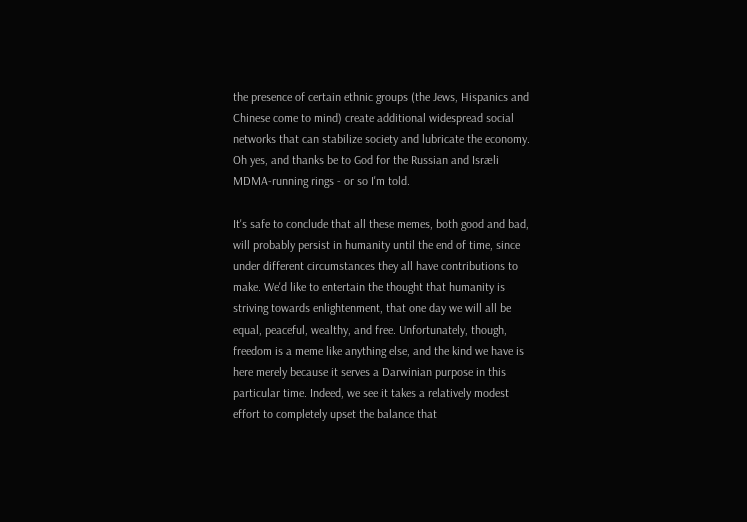the presence of certain ethnic groups (the Jews, Hispanics and Chinese come to mind) create additional widespread social networks that can stabilize society and lubricate the economy. Oh yes, and thanks be to God for the Russian and Isræli MDMA-running rings - or so I'm told.

It's safe to conclude that all these memes, both good and bad, will probably persist in humanity until the end of time, since under different circumstances they all have contributions to make. We'd like to entertain the thought that humanity is striving towards enlightenment, that one day we will all be equal, peaceful, wealthy, and free. Unfortunately, though, freedom is a meme like anything else, and the kind we have is here merely because it serves a Darwinian purpose in this particular time. Indeed, we see it takes a relatively modest effort to completely upset the balance that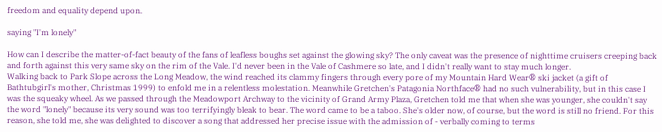freedom and equality depend upon.

saying "I'm lonely"

How can I describe the matter-of-fact beauty of the fans of leafless boughs set against the glowing sky? The only caveat was the presence of nighttime cruisers creeping back and forth against this very same sky on the rim of the Vale. I'd never been in the Vale of Cashmere so late, and I didn't really want to stay much longer.
Walking back to Park Slope across the Long Meadow, the wind reached its clammy fingers through every pore of my Mountain Hard Wear® ski jacket (a gift of Bathtubgirl's mother, Christmas 1999) to enfold me in a relentless molestation. Meanwhile Gretchen's Patagonia Northface® had no such vulnerability, but in this case I was the squeaky wheel. As we passed through the Meadowport Archway to the vicinity of Grand Army Plaza, Gretchen told me that when she was younger, she couldn't say the word "lonely" because its very sound was too terrifyingly bleak to bear. The word came to be a taboo. She's older now, of course, but the word is still no friend. For this reason, she told me, she was delighted to discover a song that addressed her precise issue with the admission of - verbally coming to terms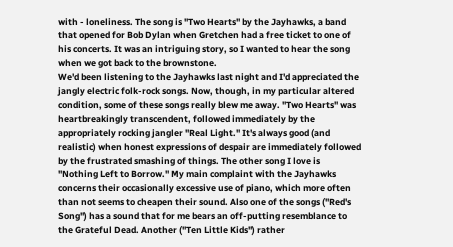with - loneliness. The song is "Two Hearts" by the Jayhawks, a band that opened for Bob Dylan when Gretchen had a free ticket to one of his concerts. It was an intriguing story, so I wanted to hear the song when we got back to the brownstone.
We'd been listening to the Jayhawks last night and I'd appreciated the jangly electric folk-rock songs. Now, though, in my particular altered condition, some of these songs really blew me away. "Two Hearts" was heartbreakingly transcendent, followed immediately by the appropriately rocking jangler "Real Light." It's always good (and realistic) when honest expressions of despair are immediately followed by the frustrated smashing of things. The other song I love is "Nothing Left to Borrow." My main complaint with the Jayhawks concerns their occasionally excessive use of piano, which more often than not seems to cheapen their sound. Also one of the songs ("Red's Song") has a sound that for me bears an off-putting resemblance to the Grateful Dead. Another ("Ten Little Kids") rather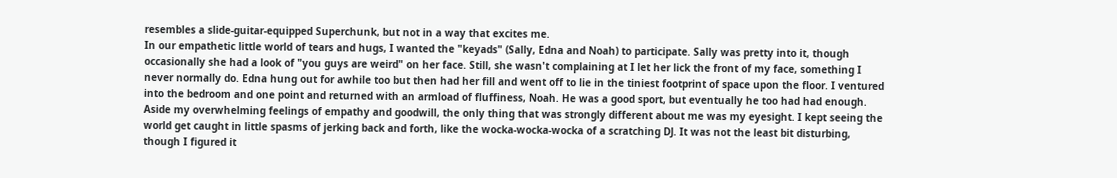resembles a slide-guitar-equipped Superchunk, but not in a way that excites me.
In our empathetic little world of tears and hugs, I wanted the "keyads" (Sally, Edna and Noah) to participate. Sally was pretty into it, though occasionally she had a look of "you guys are weird" on her face. Still, she wasn't complaining at I let her lick the front of my face, something I never normally do. Edna hung out for awhile too but then had her fill and went off to lie in the tiniest footprint of space upon the floor. I ventured into the bedroom and one point and returned with an armload of fluffiness, Noah. He was a good sport, but eventually he too had had enough.
Aside my overwhelming feelings of empathy and goodwill, the only thing that was strongly different about me was my eyesight. I kept seeing the world get caught in little spasms of jerking back and forth, like the wocka-wocka-wocka of a scratching DJ. It was not the least bit disturbing, though I figured it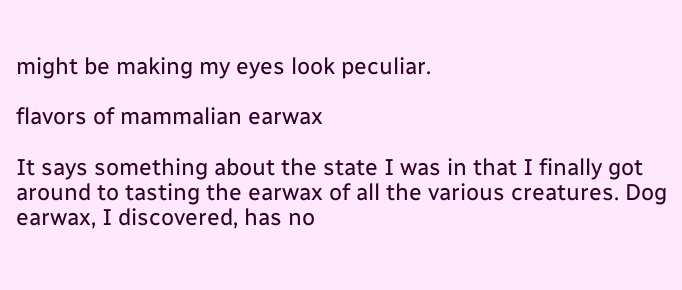might be making my eyes look peculiar.

flavors of mammalian earwax

It says something about the state I was in that I finally got around to tasting the earwax of all the various creatures. Dog earwax, I discovered, has no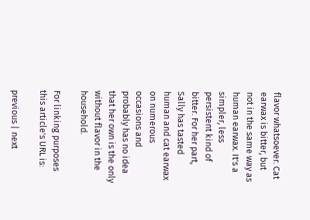flavor whatsoever. Cat earwax is bitter, but not in the same way as human earwax. It's a simpler, less persistent kind of bitter. For her part, Sally has tasted human and cat earwax on numerous occasions and probably has no idea that her own is the only without flavor in the household.

For linking purposes this article's URL is:

previous | next